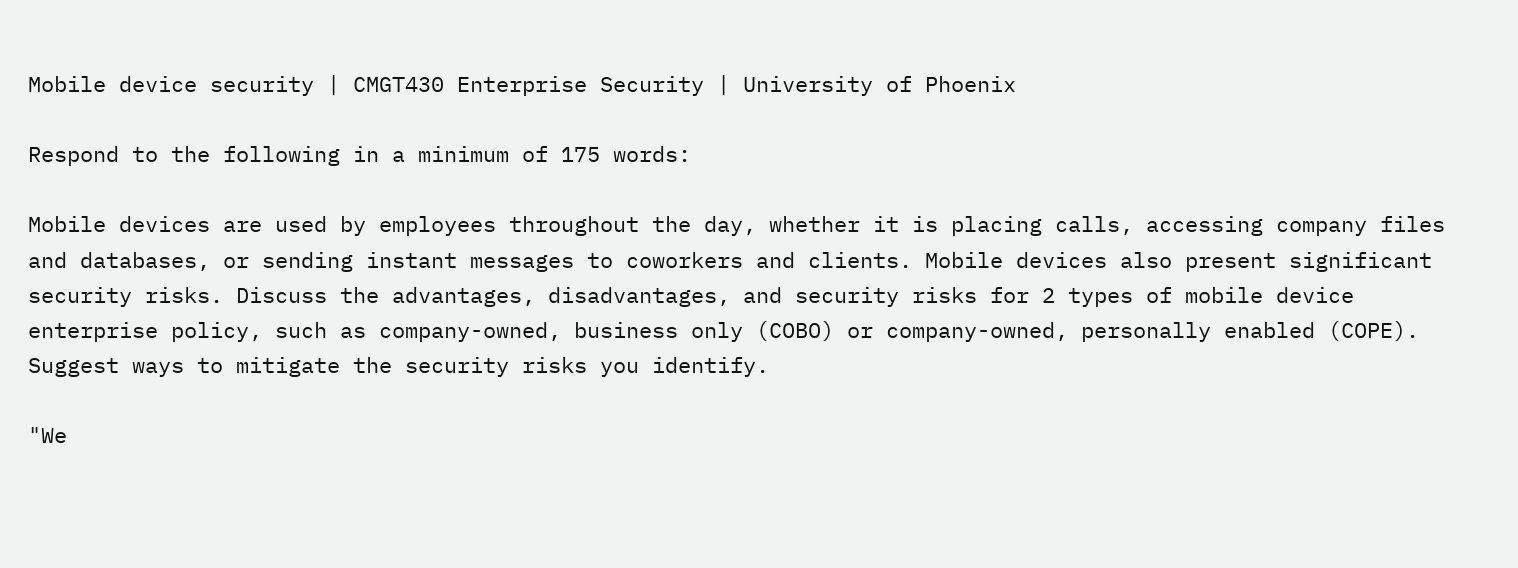Mobile device security | CMGT430 Enterprise Security | University of Phoenix

Respond to the following in a minimum of 175 words:

Mobile devices are used by employees throughout the day, whether it is placing calls, accessing company files and databases, or sending instant messages to coworkers and clients. Mobile devices also present significant security risks. Discuss the advantages, disadvantages, and security risks for 2 types of mobile device enterprise policy, such as company-owned, business only (COBO) or company-owned, personally enabled (COPE). Suggest ways to mitigate the security risks you identify.

"We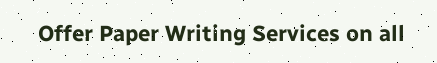Offer Paper Writing Services on all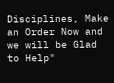Disciplines, Make an Order Now and we will be Glad to Help"